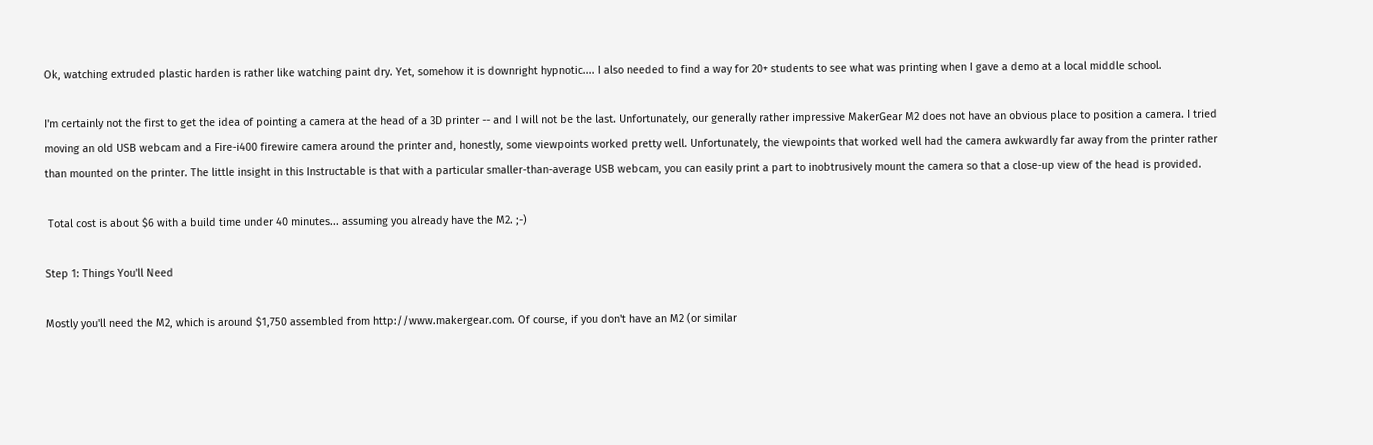Ok, watching extruded plastic harden is rather like watching paint dry. Yet, somehow it is downright hypnotic.... I also needed to find a way for 20+ students to see what was printing when I gave a demo at a local middle school.

I'm certainly not the first to get the idea of pointing a camera at the head of a 3D printer -- and I will not be the last. Unfortunately, our generally rather impressive MakerGear M2 does not have an obvious place to position a camera. I tried moving an old USB webcam and a Fire-i400 firewire camera around the printer and, honestly, some viewpoints worked pretty well. Unfortunately, the viewpoints that worked well had the camera awkwardly far away from the printer rather than mounted on the printer. The little insight in this Instructable is that with a particular smaller-than-average USB webcam, you can easily print a part to inobtrusively mount the camera so that a close-up view of the head is provided.

 Total cost is about $6 with a build time under 40 minutes... assuming you already have the M2. ;-)

Step 1: Things You'll Need

Mostly you'll need the M2, which is around $1,750 assembled from http://www.makergear.com. Of course, if you don't have an M2 (or similar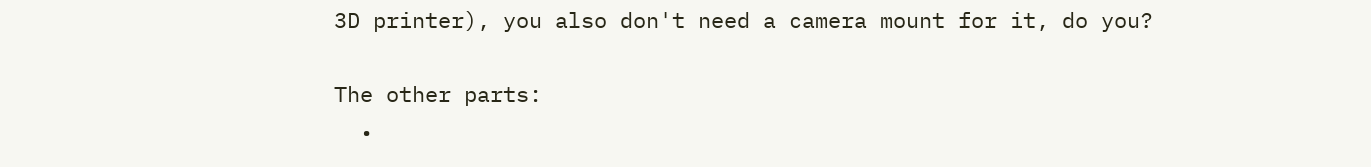3D printer), you also don't need a camera mount for it, do you?

The other parts:
  •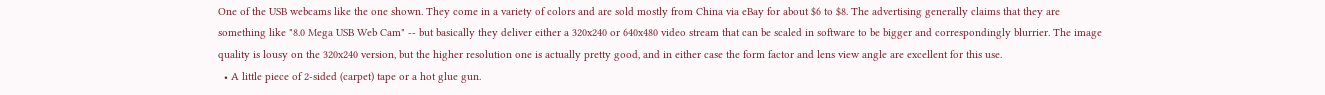One of the USB webcams like the one shown. They come in a variety of colors and are sold mostly from China via eBay for about $6 to $8. The advertising generally claims that they are something like "8.0 Mega USB Web Cam" -- but basically they deliver either a 320x240 or 640x480 video stream that can be scaled in software to be bigger and correspondingly blurrier. The image quality is lousy on the 320x240 version, but the higher resolution one is actually pretty good, and in either case the form factor and lens view angle are excellent for this use.
  • A little piece of 2-sided (carpet) tape or a hot glue gun.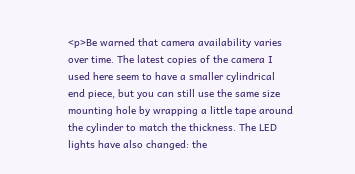<p>Be warned that camera availability varies over time. The latest copies of the camera I used here seem to have a smaller cylindrical end piece, but you can still use the same size mounting hole by wrapping a little tape around the cylinder to match the thickness. The LED lights have also changed: the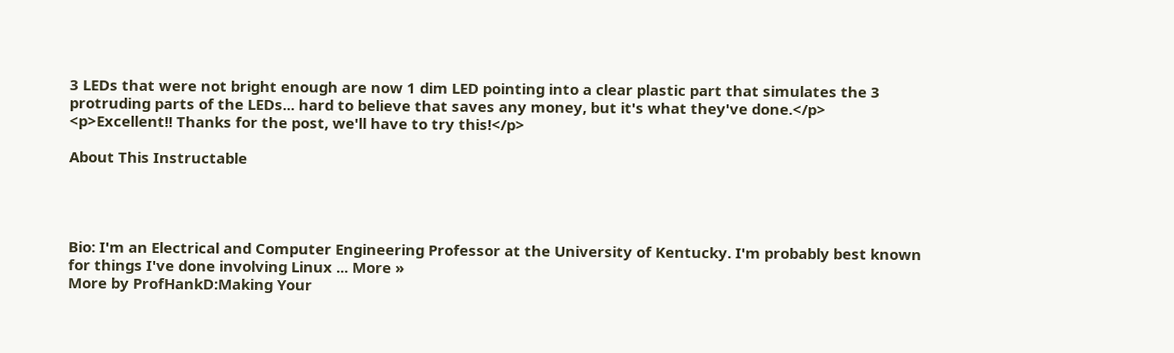3 LEDs that were not bright enough are now 1 dim LED pointing into a clear plastic part that simulates the 3 protruding parts of the LEDs... hard to believe that saves any money, but it's what they've done.</p>
<p>Excellent!! Thanks for the post, we'll have to try this!</p>

About This Instructable




Bio: I'm an Electrical and Computer Engineering Professor at the University of Kentucky. I'm probably best known for things I've done involving Linux ... More »
More by ProfHankD:Making Your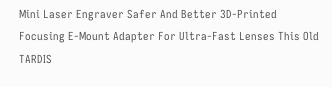Mini Laser Engraver Safer And Better 3D-Printed Focusing E-Mount Adapter For Ultra-Fast Lenses This Old TARDIS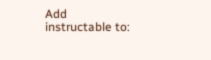Add instructable to: